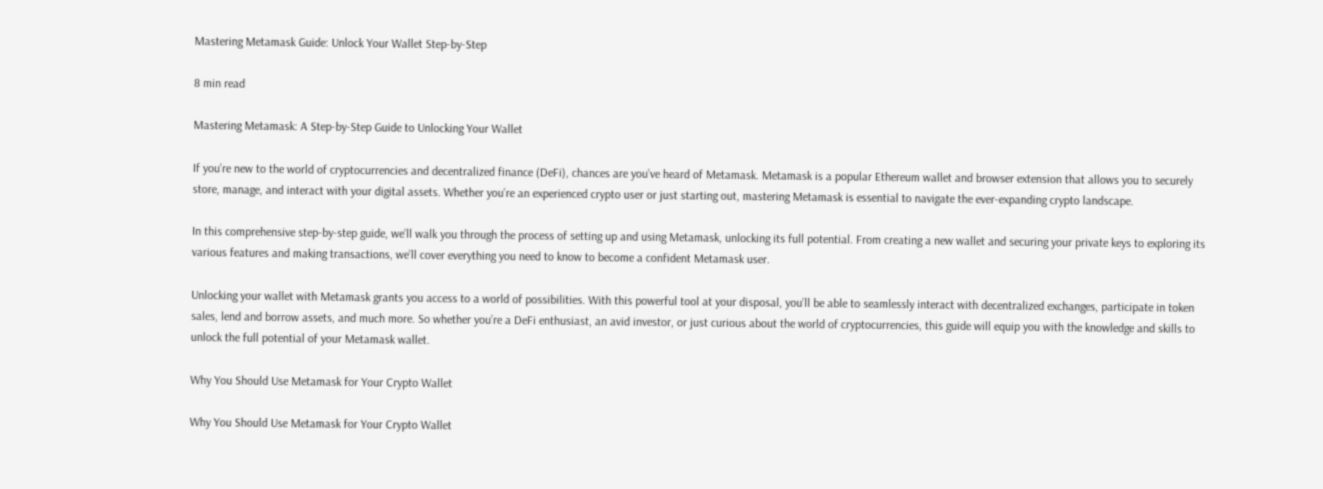Mastering Metamask Guide: Unlock Your Wallet Step-by-Step

8 min read

Mastering Metamask: A Step-by-Step Guide to Unlocking Your Wallet

If you’re new to the world of cryptocurrencies and decentralized finance (DeFi), chances are you’ve heard of Metamask. Metamask is a popular Ethereum wallet and browser extension that allows you to securely store, manage, and interact with your digital assets. Whether you’re an experienced crypto user or just starting out, mastering Metamask is essential to navigate the ever-expanding crypto landscape.

In this comprehensive step-by-step guide, we’ll walk you through the process of setting up and using Metamask, unlocking its full potential. From creating a new wallet and securing your private keys to exploring its various features and making transactions, we’ll cover everything you need to know to become a confident Metamask user.

Unlocking your wallet with Metamask grants you access to a world of possibilities. With this powerful tool at your disposal, you’ll be able to seamlessly interact with decentralized exchanges, participate in token sales, lend and borrow assets, and much more. So whether you’re a DeFi enthusiast, an avid investor, or just curious about the world of cryptocurrencies, this guide will equip you with the knowledge and skills to unlock the full potential of your Metamask wallet.

Why You Should Use Metamask for Your Crypto Wallet

Why You Should Use Metamask for Your Crypto Wallet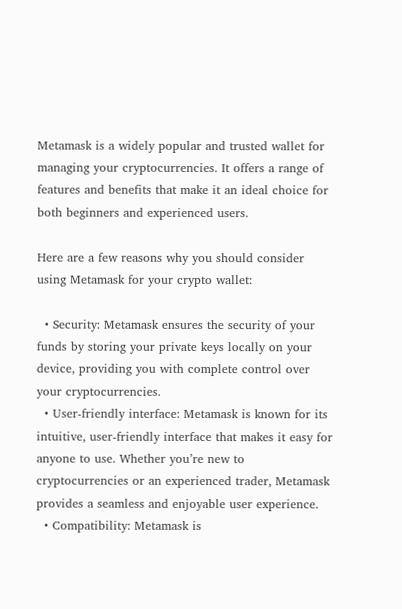Metamask is a widely popular and trusted wallet for managing your cryptocurrencies. It offers a range of features and benefits that make it an ideal choice for both beginners and experienced users.

Here are a few reasons why you should consider using Metamask for your crypto wallet:

  • Security: Metamask ensures the security of your funds by storing your private keys locally on your device, providing you with complete control over your cryptocurrencies.
  • User-friendly interface: Metamask is known for its intuitive, user-friendly interface that makes it easy for anyone to use. Whether you’re new to cryptocurrencies or an experienced trader, Metamask provides a seamless and enjoyable user experience.
  • Compatibility: Metamask is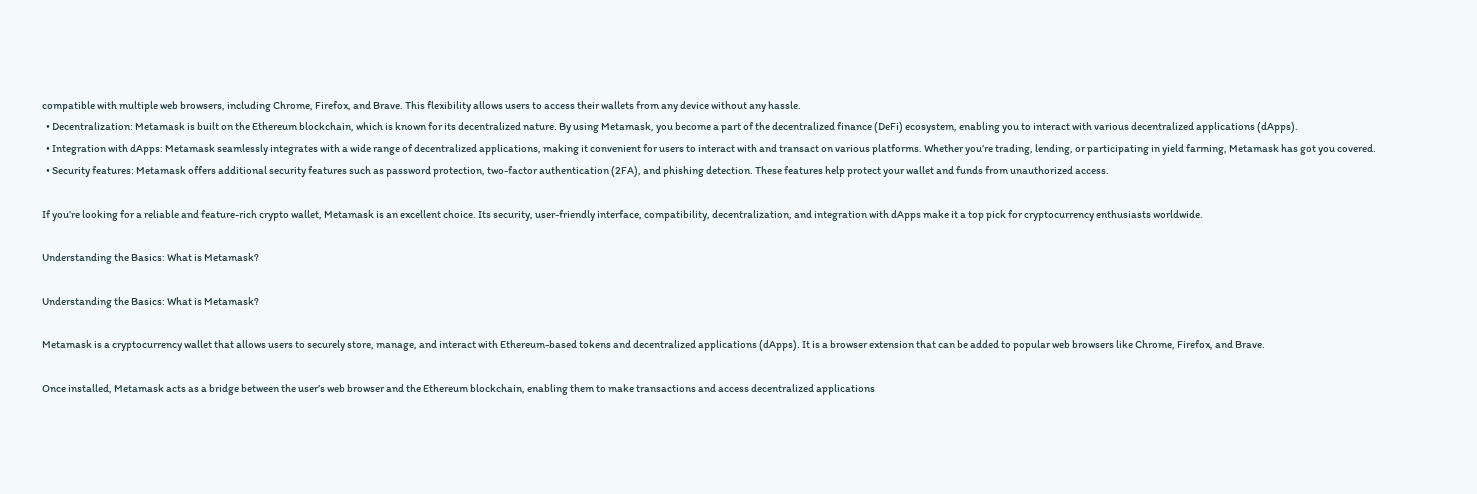compatible with multiple web browsers, including Chrome, Firefox, and Brave. This flexibility allows users to access their wallets from any device without any hassle.
  • Decentralization: Metamask is built on the Ethereum blockchain, which is known for its decentralized nature. By using Metamask, you become a part of the decentralized finance (DeFi) ecosystem, enabling you to interact with various decentralized applications (dApps).
  • Integration with dApps: Metamask seamlessly integrates with a wide range of decentralized applications, making it convenient for users to interact with and transact on various platforms. Whether you’re trading, lending, or participating in yield farming, Metamask has got you covered.
  • Security features: Metamask offers additional security features such as password protection, two-factor authentication (2FA), and phishing detection. These features help protect your wallet and funds from unauthorized access.

If you’re looking for a reliable and feature-rich crypto wallet, Metamask is an excellent choice. Its security, user-friendly interface, compatibility, decentralization, and integration with dApps make it a top pick for cryptocurrency enthusiasts worldwide.

Understanding the Basics: What is Metamask?

Understanding the Basics: What is Metamask?

Metamask is a cryptocurrency wallet that allows users to securely store, manage, and interact with Ethereum-based tokens and decentralized applications (dApps). It is a browser extension that can be added to popular web browsers like Chrome, Firefox, and Brave.

Once installed, Metamask acts as a bridge between the user’s web browser and the Ethereum blockchain, enabling them to make transactions and access decentralized applications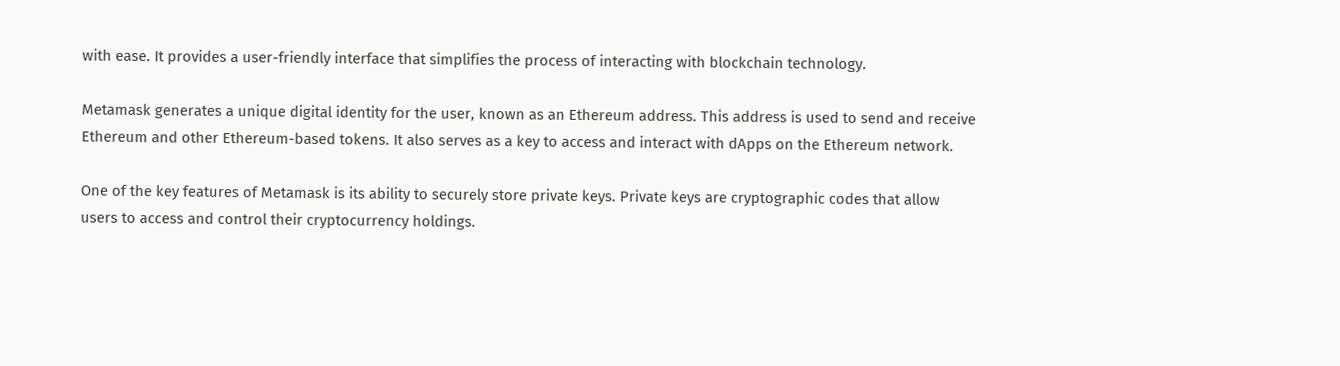with ease. It provides a user-friendly interface that simplifies the process of interacting with blockchain technology.

Metamask generates a unique digital identity for the user, known as an Ethereum address. This address is used to send and receive Ethereum and other Ethereum-based tokens. It also serves as a key to access and interact with dApps on the Ethereum network.

One of the key features of Metamask is its ability to securely store private keys. Private keys are cryptographic codes that allow users to access and control their cryptocurrency holdings.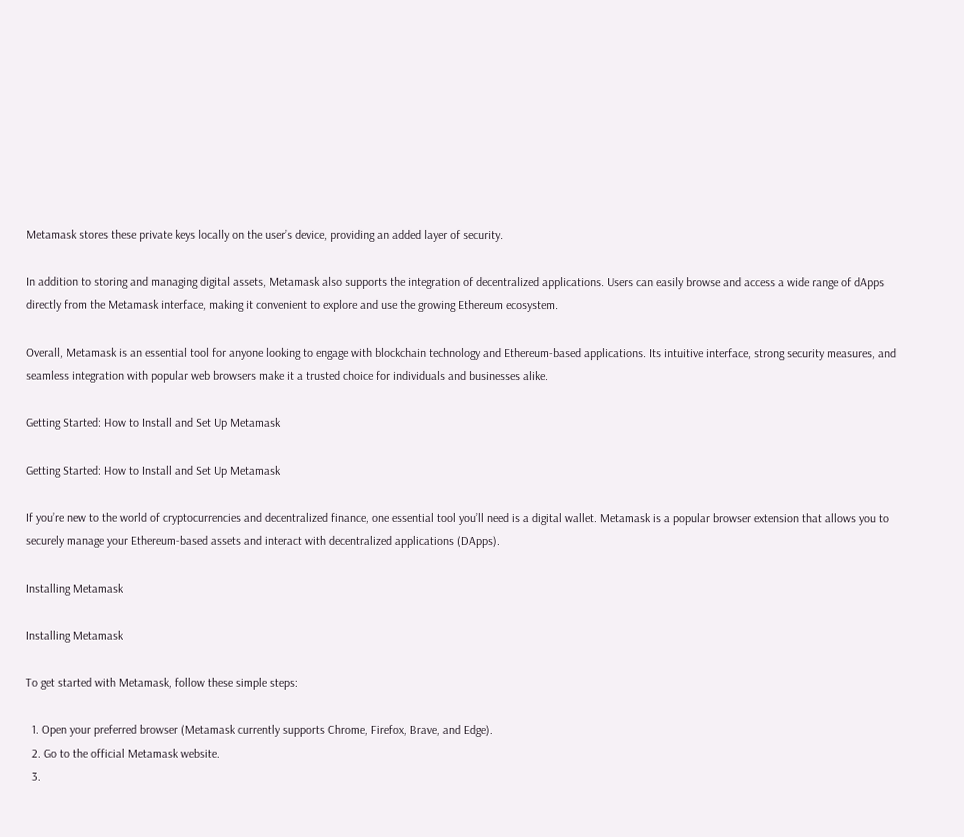Metamask stores these private keys locally on the user’s device, providing an added layer of security.

In addition to storing and managing digital assets, Metamask also supports the integration of decentralized applications. Users can easily browse and access a wide range of dApps directly from the Metamask interface, making it convenient to explore and use the growing Ethereum ecosystem.

Overall, Metamask is an essential tool for anyone looking to engage with blockchain technology and Ethereum-based applications. Its intuitive interface, strong security measures, and seamless integration with popular web browsers make it a trusted choice for individuals and businesses alike.

Getting Started: How to Install and Set Up Metamask

Getting Started: How to Install and Set Up Metamask

If you’re new to the world of cryptocurrencies and decentralized finance, one essential tool you’ll need is a digital wallet. Metamask is a popular browser extension that allows you to securely manage your Ethereum-based assets and interact with decentralized applications (DApps).

Installing Metamask

Installing Metamask

To get started with Metamask, follow these simple steps:

  1. Open your preferred browser (Metamask currently supports Chrome, Firefox, Brave, and Edge).
  2. Go to the official Metamask website.
  3.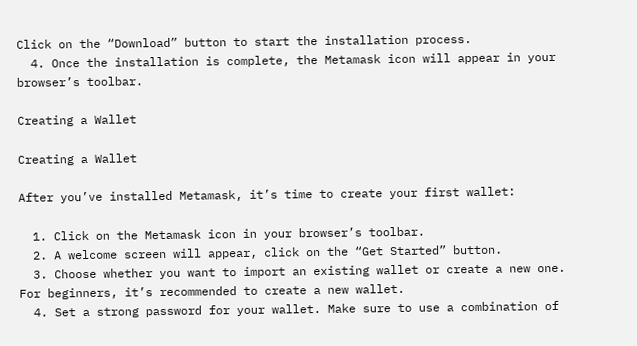Click on the “Download” button to start the installation process.
  4. Once the installation is complete, the Metamask icon will appear in your browser’s toolbar.

Creating a Wallet

Creating a Wallet

After you’ve installed Metamask, it’s time to create your first wallet:

  1. Click on the Metamask icon in your browser’s toolbar.
  2. A welcome screen will appear, click on the “Get Started” button.
  3. Choose whether you want to import an existing wallet or create a new one. For beginners, it’s recommended to create a new wallet.
  4. Set a strong password for your wallet. Make sure to use a combination of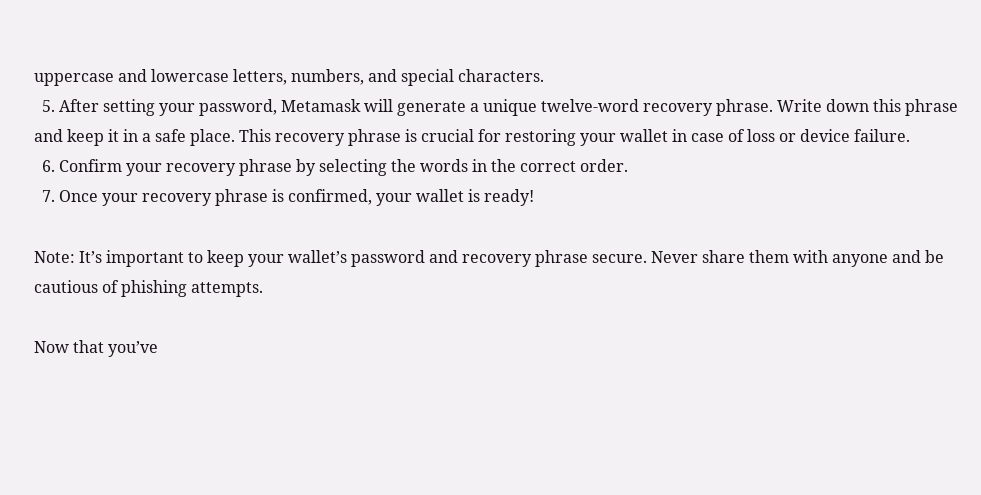uppercase and lowercase letters, numbers, and special characters.
  5. After setting your password, Metamask will generate a unique twelve-word recovery phrase. Write down this phrase and keep it in a safe place. This recovery phrase is crucial for restoring your wallet in case of loss or device failure.
  6. Confirm your recovery phrase by selecting the words in the correct order.
  7. Once your recovery phrase is confirmed, your wallet is ready!

Note: It’s important to keep your wallet’s password and recovery phrase secure. Never share them with anyone and be cautious of phishing attempts.

Now that you’ve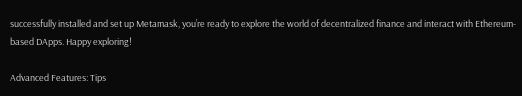successfully installed and set up Metamask, you’re ready to explore the world of decentralized finance and interact with Ethereum-based DApps. Happy exploring!

Advanced Features: Tips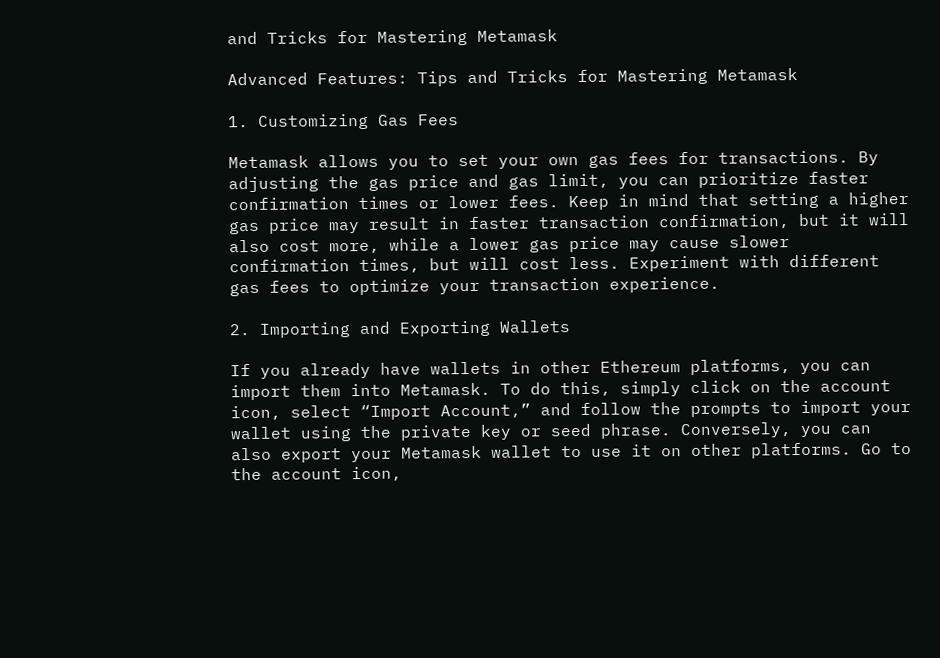and Tricks for Mastering Metamask

Advanced Features: Tips and Tricks for Mastering Metamask

1. Customizing Gas Fees

Metamask allows you to set your own gas fees for transactions. By adjusting the gas price and gas limit, you can prioritize faster confirmation times or lower fees. Keep in mind that setting a higher gas price may result in faster transaction confirmation, but it will also cost more, while a lower gas price may cause slower confirmation times, but will cost less. Experiment with different gas fees to optimize your transaction experience.

2. Importing and Exporting Wallets

If you already have wallets in other Ethereum platforms, you can import them into Metamask. To do this, simply click on the account icon, select “Import Account,” and follow the prompts to import your wallet using the private key or seed phrase. Conversely, you can also export your Metamask wallet to use it on other platforms. Go to the account icon,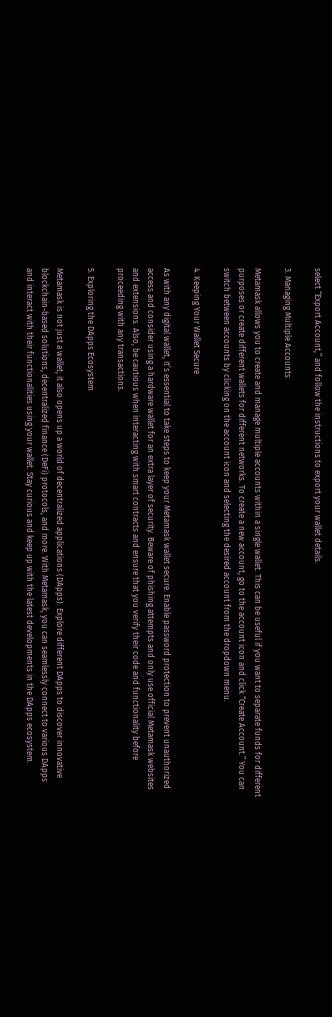select “Export Account,” and follow the instructions to export your wallet details.

3. Managing Multiple Accounts

Metamask allows you to create and manage multiple accounts within a single wallet. This can be useful if you want to separate funds for different purposes or create different wallets for different networks. To create a new account, go to the account icon and click “Create Account.” You can switch between accounts by clicking on the account icon and selecting the desired account from the dropdown menu.

4. Keeping Your Wallet Secure

As with any digital wallet, it’s essential to take steps to keep your Metamask wallet secure. Enable password protection to prevent unauthorized access and consider using a hardware wallet for an extra layer of security. Beware of phishing attempts and only use official Metamask websites and extensions. Also, be cautious when interacting with smart contracts and ensure that you verify their code and functionality before proceeding with any transactions.

5. Exploring the DApps Ecosystem

Metamask is not just a wallet; it also opens up a world of decentralized applications (DApps). Explore different DApps to discover innovative blockchain-based solutions, decentralized finance (DeFi) protocols, and more. With Metamask, you can seamlessly connect to various DApps and interact with their functionalities using your wallet. Stay curious and keep up with the latest developments in the DApps ecosystem.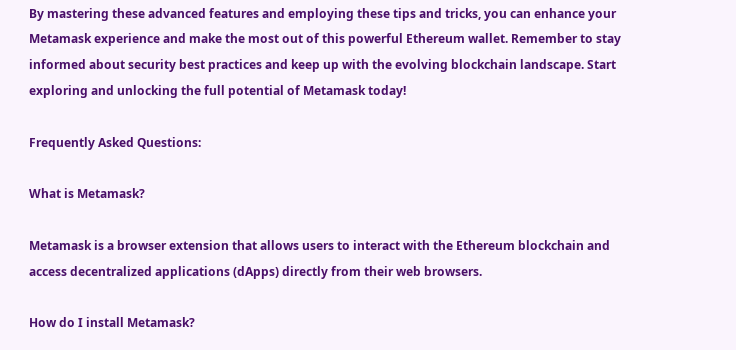By mastering these advanced features and employing these tips and tricks, you can enhance your Metamask experience and make the most out of this powerful Ethereum wallet. Remember to stay informed about security best practices and keep up with the evolving blockchain landscape. Start exploring and unlocking the full potential of Metamask today!

Frequently Asked Questions:

What is Metamask?

Metamask is a browser extension that allows users to interact with the Ethereum blockchain and access decentralized applications (dApps) directly from their web browsers.

How do I install Metamask?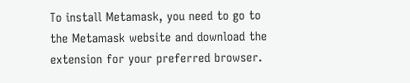To install Metamask, you need to go to the Metamask website and download the extension for your preferred browser.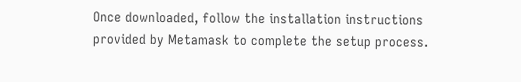Once downloaded, follow the installation instructions provided by Metamask to complete the setup process.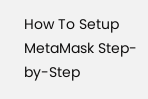How To Setup MetaMask Step-by-Step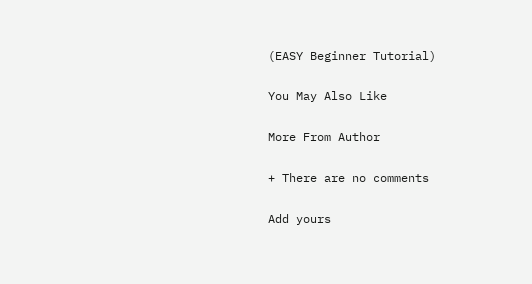(EASY Beginner Tutorial)

You May Also Like

More From Author

+ There are no comments

Add yours